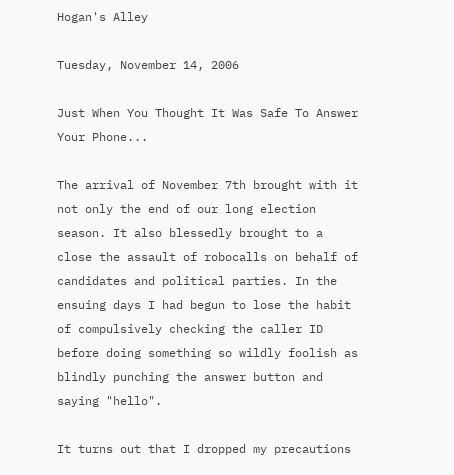Hogan's Alley

Tuesday, November 14, 2006

Just When You Thought It Was Safe To Answer Your Phone...

The arrival of November 7th brought with it not only the end of our long election season. It also blessedly brought to a close the assault of robocalls on behalf of candidates and political parties. In the ensuing days I had begun to lose the habit of compulsively checking the caller ID before doing something so wildly foolish as blindly punching the answer button and saying "hello".

It turns out that I dropped my precautions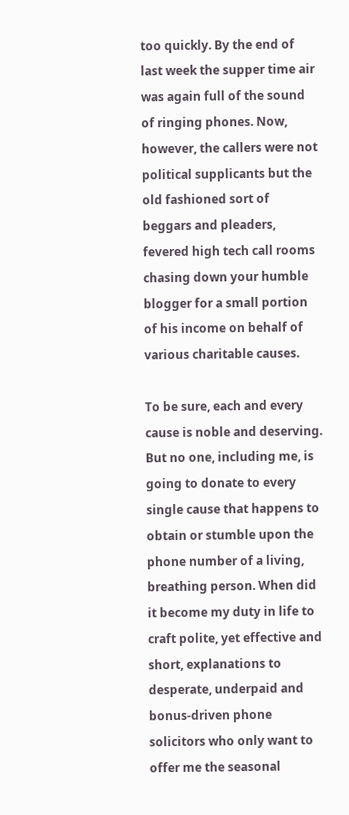too quickly. By the end of last week the supper time air was again full of the sound of ringing phones. Now, however, the callers were not political supplicants but the old fashioned sort of beggars and pleaders, fevered high tech call rooms chasing down your humble blogger for a small portion of his income on behalf of various charitable causes.

To be sure, each and every cause is noble and deserving. But no one, including me, is going to donate to every single cause that happens to obtain or stumble upon the phone number of a living, breathing person. When did it become my duty in life to craft polite, yet effective and short, explanations to desperate, underpaid and bonus-driven phone solicitors who only want to offer me the seasonal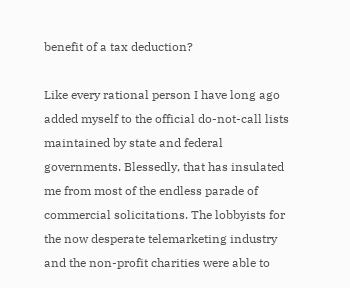benefit of a tax deduction?

Like every rational person I have long ago added myself to the official do-not-call lists maintained by state and federal governments. Blessedly, that has insulated me from most of the endless parade of commercial solicitations. The lobbyists for the now desperate telemarketing industry and the non-profit charities were able to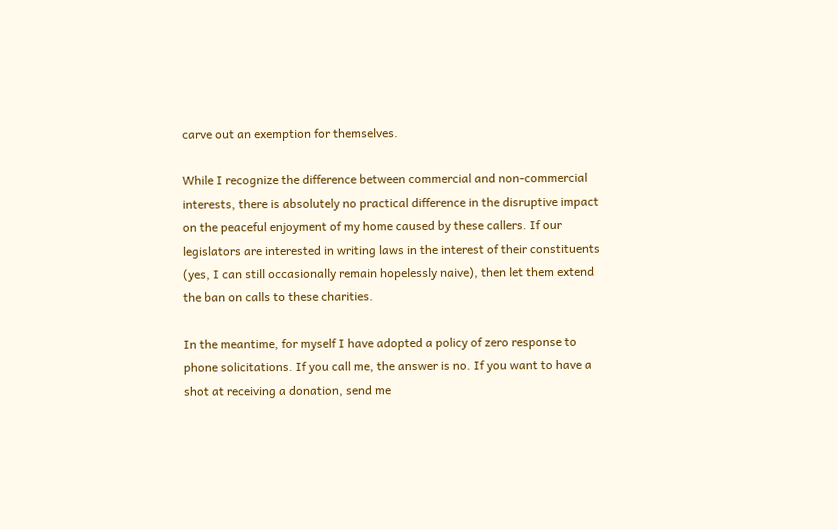carve out an exemption for themselves.

While I recognize the difference between commercial and non-commercial interests, there is absolutely no practical difference in the disruptive impact on the peaceful enjoyment of my home caused by these callers. If our legislators are interested in writing laws in the interest of their constituents (yes, I can still occasionally remain hopelessly naive), then let them extend the ban on calls to these charities.

In the meantime, for myself I have adopted a policy of zero response to phone solicitations. If you call me, the answer is no. If you want to have a shot at receiving a donation, send me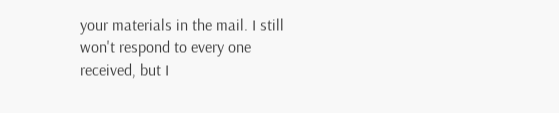your materials in the mail. I still won't respond to every one received, but I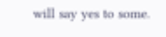will say yes to some.